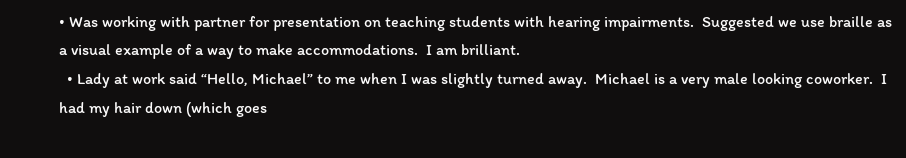• Was working with partner for presentation on teaching students with hearing impairments.  Suggested we use braille as a visual example of a way to make accommodations.  I am brilliant.
  • Lady at work said “Hello, Michael” to me when I was slightly turned away.  Michael is a very male looking coworker.  I had my hair down (which goes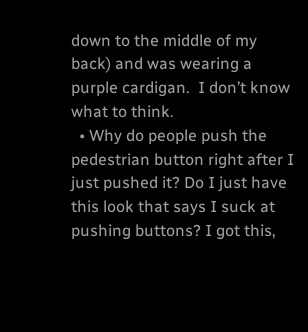down to the middle of my back) and was wearing a purple cardigan.  I don’t know what to think.
  • Why do people push the pedestrian button right after I just pushed it? Do I just have this look that says I suck at pushing buttons? I got this,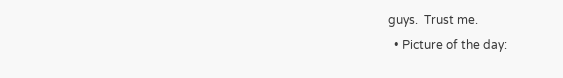guys.  Trust me.
  • Picture of the day: